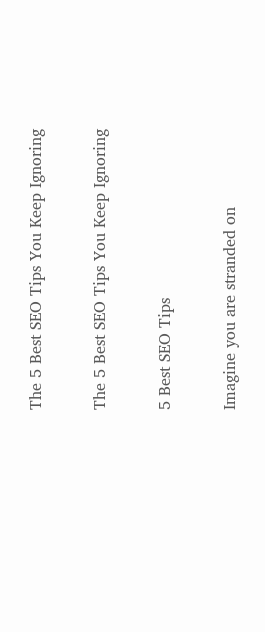The 5 Best SEO Tips You Keep Ignoring

The 5 Best SEO Tips You Keep Ignoring

5 Best SEO Tips

Imagine you are stranded on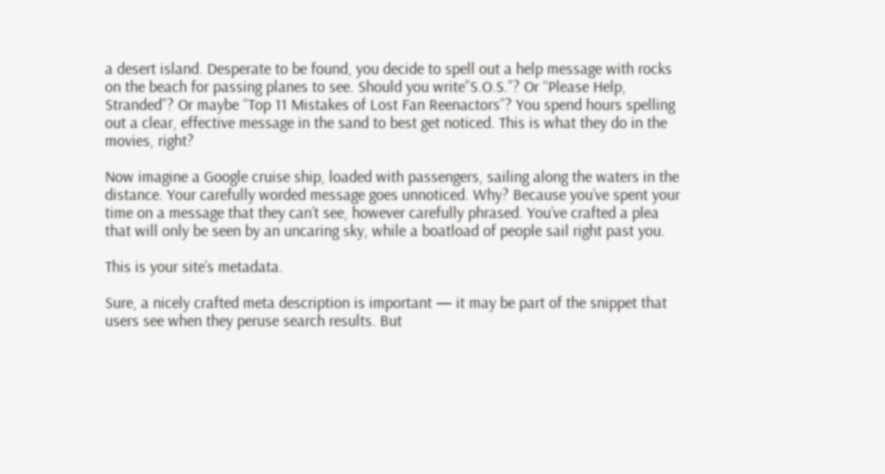a desert island. Desperate to be found, you decide to spell out a help message with rocks on the beach for passing planes to see. Should you write”S.O.S.”? Or “Please Help, Stranded”? Or maybe “Top 11 Mistakes of Lost Fan Reenactors”? You spend hours spelling out a clear, effective message in the sand to best get noticed. This is what they do in the movies, right?

Now imagine a Google cruise ship, loaded with passengers, sailing along the waters in the distance. Your carefully worded message goes unnoticed. Why? Because you’ve spent your time on a message that they can’t see, however carefully phrased. You’ve crafted a plea that will only be seen by an uncaring sky, while a boatload of people sail right past you.

This is your site’s metadata.

Sure, a nicely crafted meta description is important — it may be part of the snippet that users see when they peruse search results. But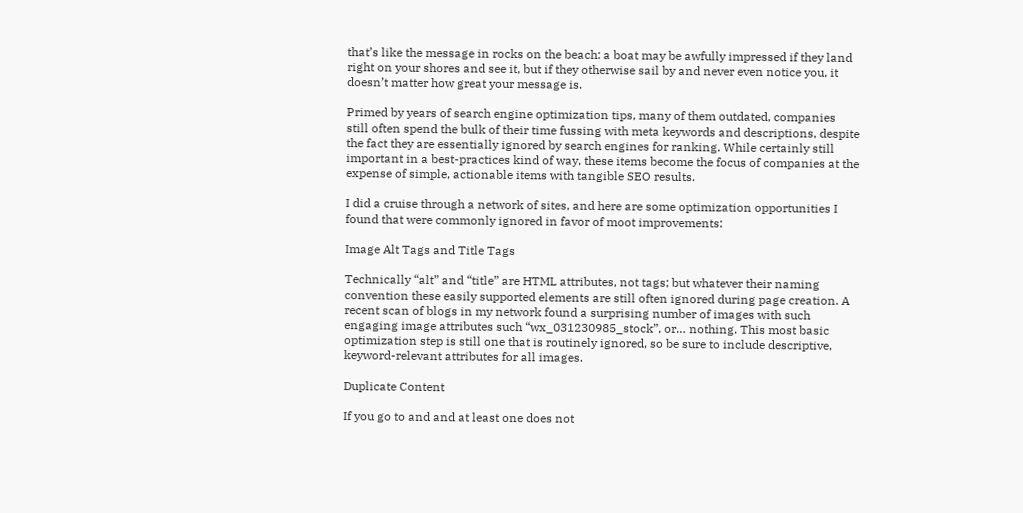that’s like the message in rocks on the beach: a boat may be awfully impressed if they land right on your shores and see it, but if they otherwise sail by and never even notice you, it doesn’t matter how great your message is.

Primed by years of search engine optimization tips, many of them outdated, companies still often spend the bulk of their time fussing with meta keywords and descriptions, despite the fact they are essentially ignored by search engines for ranking. While certainly still important in a best-practices kind of way, these items become the focus of companies at the expense of simple, actionable items with tangible SEO results.

I did a cruise through a network of sites, and here are some optimization opportunities I found that were commonly ignored in favor of moot improvements:

Image Alt Tags and Title Tags

Technically “alt” and “title” are HTML attributes, not tags; but whatever their naming convention these easily supported elements are still often ignored during page creation. A recent scan of blogs in my network found a surprising number of images with such engaging image attributes such “wx_031230985_stock”, or… nothing. This most basic optimization step is still one that is routinely ignored, so be sure to include descriptive, keyword-relevant attributes for all images.

Duplicate Content

If you go to and and at least one does not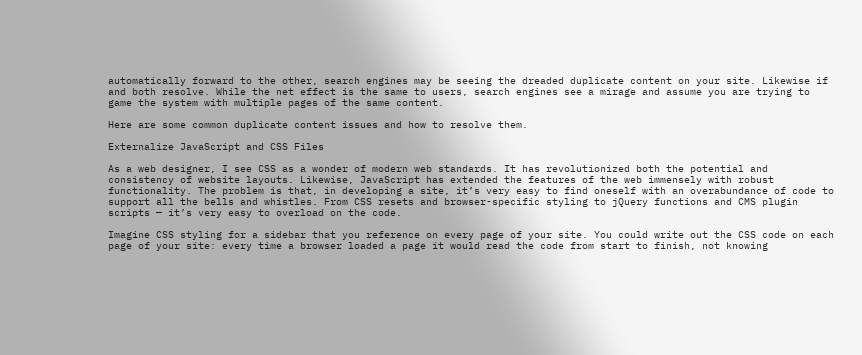automatically forward to the other, search engines may be seeing the dreaded duplicate content on your site. Likewise if and both resolve. While the net effect is the same to users, search engines see a mirage and assume you are trying to game the system with multiple pages of the same content.

Here are some common duplicate content issues and how to resolve them.

Externalize JavaScript and CSS Files

As a web designer, I see CSS as a wonder of modern web standards. It has revolutionized both the potential and consistency of website layouts. Likewise, JavaScript has extended the features of the web immensely with robust functionality. The problem is that, in developing a site, it’s very easy to find oneself with an overabundance of code to support all the bells and whistles. From CSS resets and browser-specific styling to jQuery functions and CMS plugin scripts — it’s very easy to overload on the code.

Imagine CSS styling for a sidebar that you reference on every page of your site. You could write out the CSS code on each page of your site: every time a browser loaded a page it would read the code from start to finish, not knowing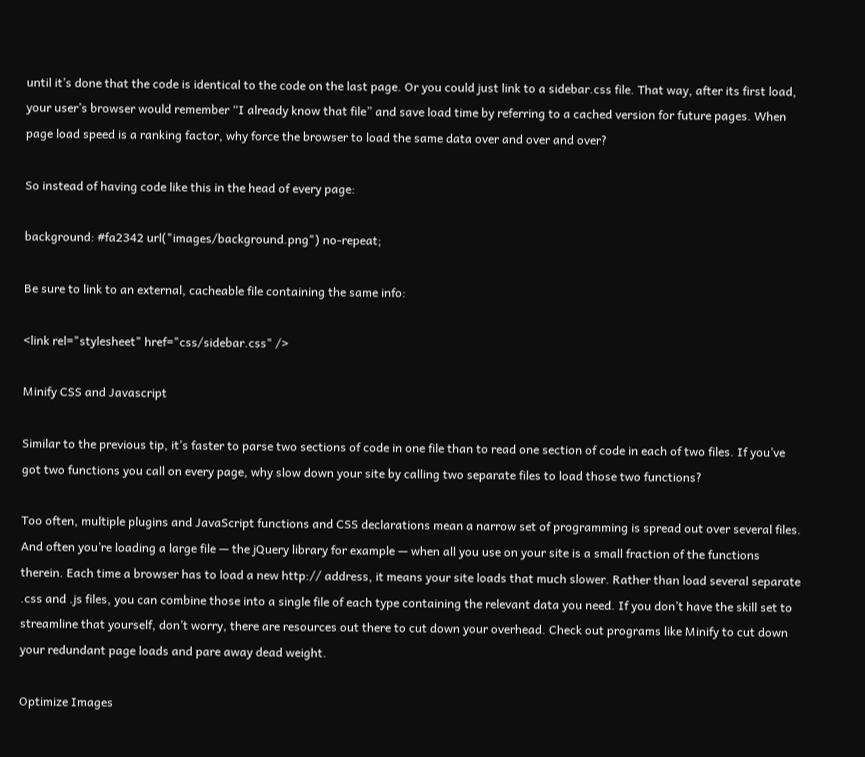until it’s done that the code is identical to the code on the last page. Or you could just link to a sidebar.css file. That way, after its first load, your user’s browser would remember “I already know that file” and save load time by referring to a cached version for future pages. When page load speed is a ranking factor, why force the browser to load the same data over and over and over?

So instead of having code like this in the head of every page:

background: #fa2342 url("images/background.png") no-repeat;

Be sure to link to an external, cacheable file containing the same info:

<link rel="stylesheet" href="css/sidebar.css" />

Minify CSS and Javascript

Similar to the previous tip, it’s faster to parse two sections of code in one file than to read one section of code in each of two files. If you’ve got two functions you call on every page, why slow down your site by calling two separate files to load those two functions?

Too often, multiple plugins and JavaScript functions and CSS declarations mean a narrow set of programming is spread out over several files. And often you’re loading a large file — the jQuery library for example — when all you use on your site is a small fraction of the functions therein. Each time a browser has to load a new http:// address, it means your site loads that much slower. Rather than load several separate .css and .js files, you can combine those into a single file of each type containing the relevant data you need. If you don’t have the skill set to streamline that yourself, don’t worry, there are resources out there to cut down your overhead. Check out programs like Minify to cut down your redundant page loads and pare away dead weight.

Optimize Images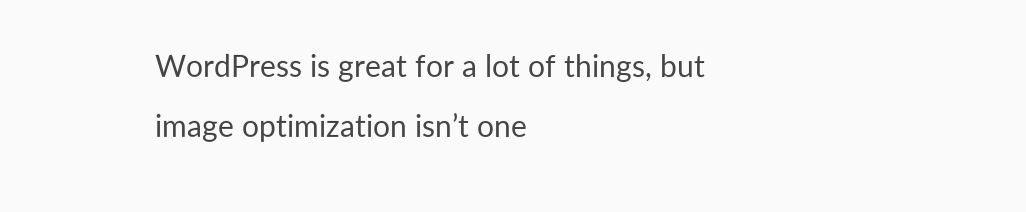WordPress is great for a lot of things, but image optimization isn’t one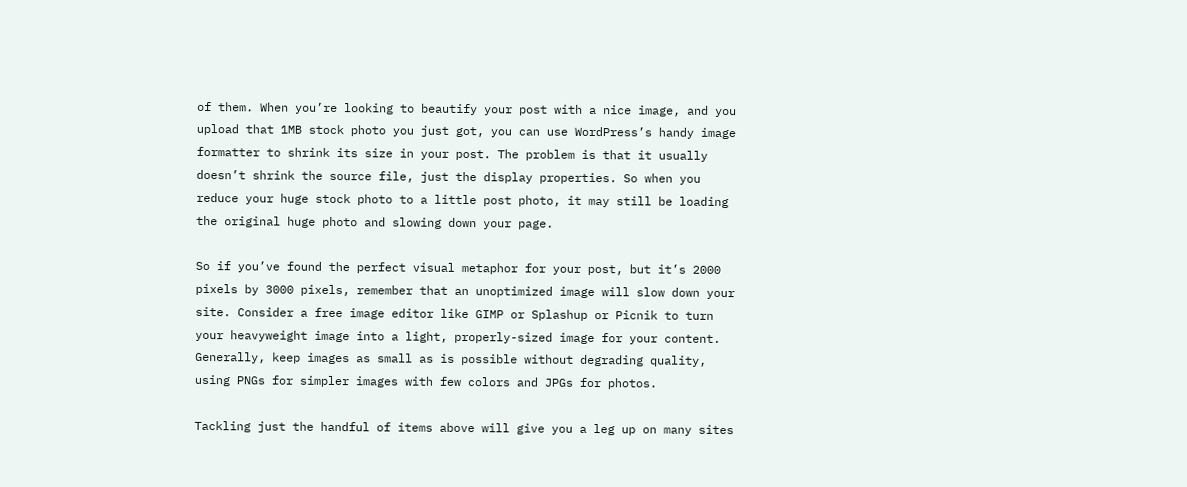of them. When you’re looking to beautify your post with a nice image, and you upload that 1MB stock photo you just got, you can use WordPress’s handy image formatter to shrink its size in your post. The problem is that it usually doesn’t shrink the source file, just the display properties. So when you reduce your huge stock photo to a little post photo, it may still be loading the original huge photo and slowing down your page.

So if you’ve found the perfect visual metaphor for your post, but it’s 2000 pixels by 3000 pixels, remember that an unoptimized image will slow down your site. Consider a free image editor like GIMP or Splashup or Picnik to turn your heavyweight image into a light, properly-sized image for your content. Generally, keep images as small as is possible without degrading quality, using PNGs for simpler images with few colors and JPGs for photos.

Tackling just the handful of items above will give you a leg up on many sites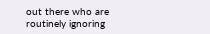out there who are routinely ignoring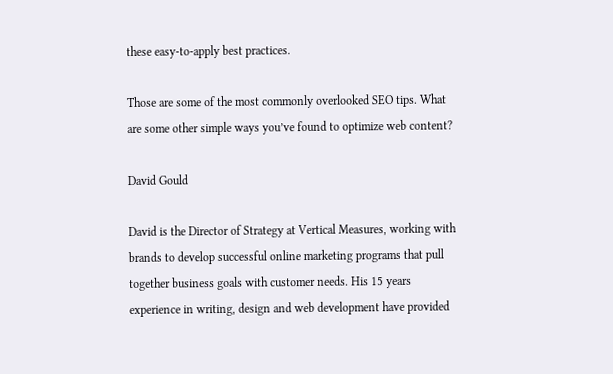these easy-to-apply best practices.

Those are some of the most commonly overlooked SEO tips. What are some other simple ways you’ve found to optimize web content?

David Gould

David is the Director of Strategy at Vertical Measures, working with brands to develop successful online marketing programs that pull together business goals with customer needs. His 15 years experience in writing, design and web development have provided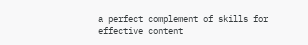a perfect complement of skills for effective content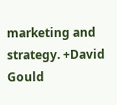marketing and strategy. +David Gould